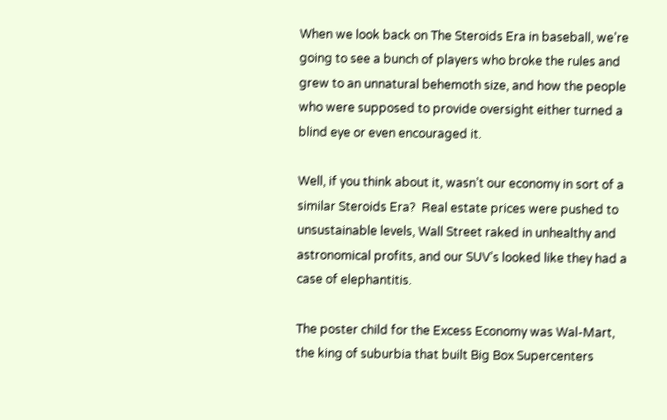When we look back on The Steroids Era in baseball, we’re going to see a bunch of players who broke the rules and grew to an unnatural behemoth size, and how the people who were supposed to provide oversight either turned a blind eye or even encouraged it.

Well, if you think about it, wasn’t our economy in sort of a similar Steroids Era?  Real estate prices were pushed to unsustainable levels, Wall Street raked in unhealthy and astronomical profits, and our SUV’s looked like they had a case of elephantitis.

The poster child for the Excess Economy was Wal-Mart, the king of suburbia that built Big Box Supercenters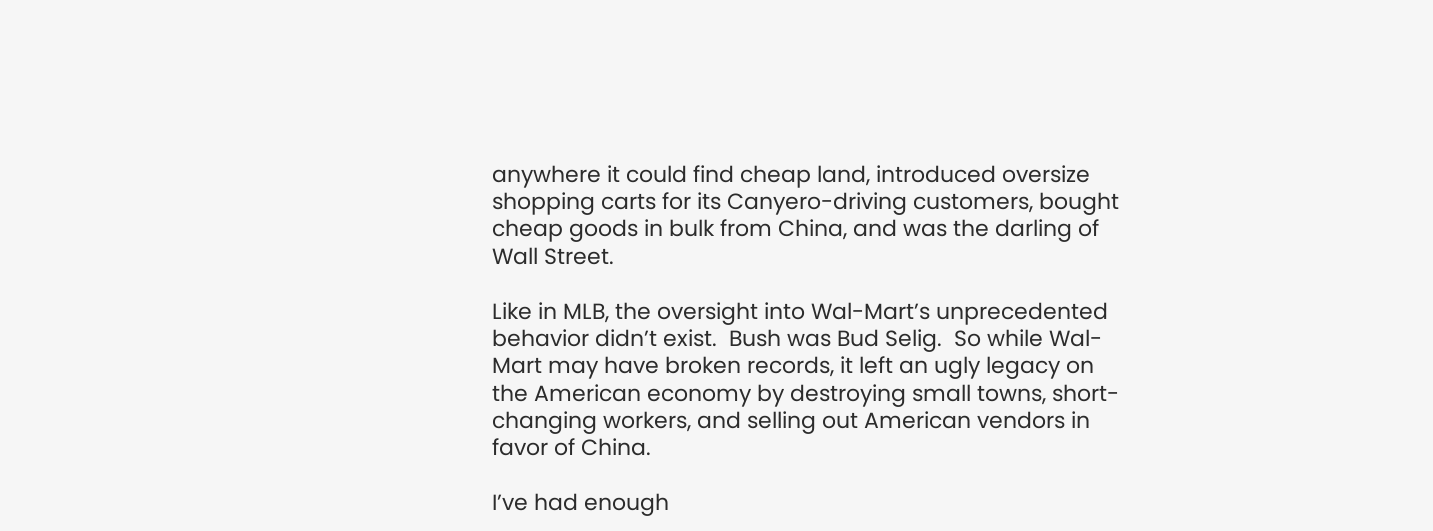anywhere it could find cheap land, introduced oversize shopping carts for its Canyero-driving customers, bought cheap goods in bulk from China, and was the darling of Wall Street.

Like in MLB, the oversight into Wal-Mart’s unprecedented behavior didn’t exist.  Bush was Bud Selig.  So while Wal-Mart may have broken records, it left an ugly legacy on the American economy by destroying small towns, short-changing workers, and selling out American vendors in favor of China.

I’ve had enough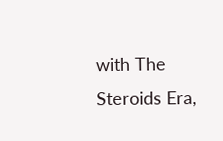with The Steroids Era,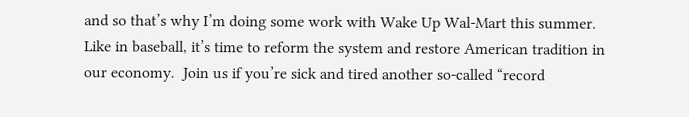and so that’s why I’m doing some work with Wake Up Wal-Mart this summer.  Like in baseball, it’s time to reform the system and restore American tradition in our economy.  Join us if you’re sick and tired another so-called “record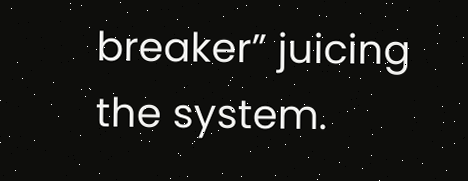breaker” juicing the system.